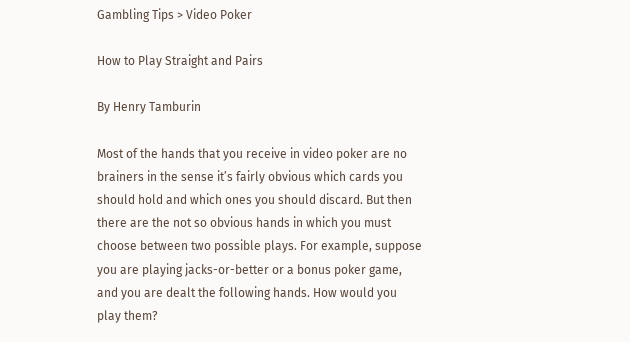Gambling Tips > Video Poker

How to Play Straight and Pairs

By Henry Tamburin

Most of the hands that you receive in video poker are no brainers in the sense it’s fairly obvious which cards you should hold and which ones you should discard. But then there are the not so obvious hands in which you must choose between two possible plays. For example, suppose you are playing jacks-or-better or a bonus poker game, and you are dealt the following hands. How would you play them?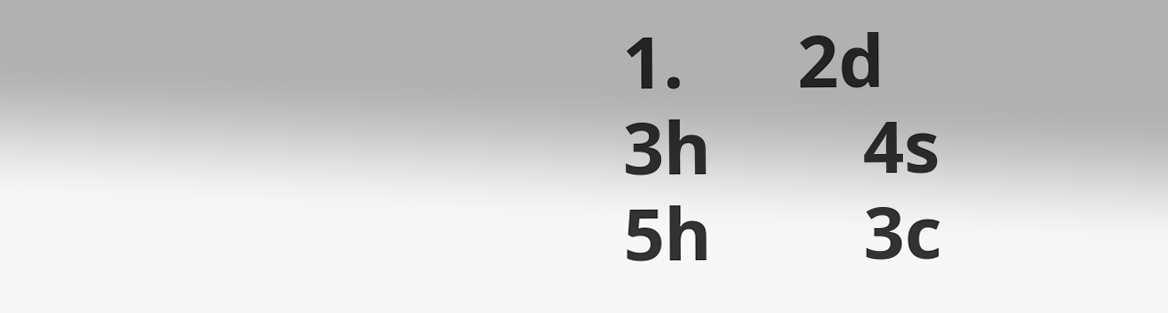1.      2d        3h        4s         5h        3c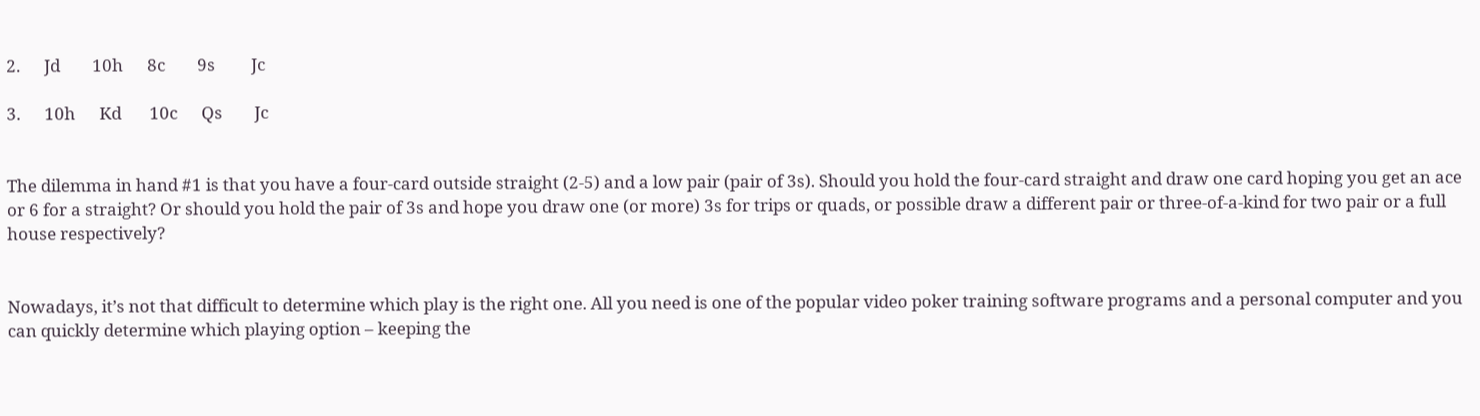2.      Jd        10h      8c        9s         Jc

3.      10h      Kd       10c      Qs        Jc


The dilemma in hand #1 is that you have a four-card outside straight (2-5) and a low pair (pair of 3s). Should you hold the four-card straight and draw one card hoping you get an ace or 6 for a straight? Or should you hold the pair of 3s and hope you draw one (or more) 3s for trips or quads, or possible draw a different pair or three-of-a-kind for two pair or a full house respectively?


Nowadays, it’s not that difficult to determine which play is the right one. All you need is one of the popular video poker training software programs and a personal computer and you can quickly determine which playing option – keeping the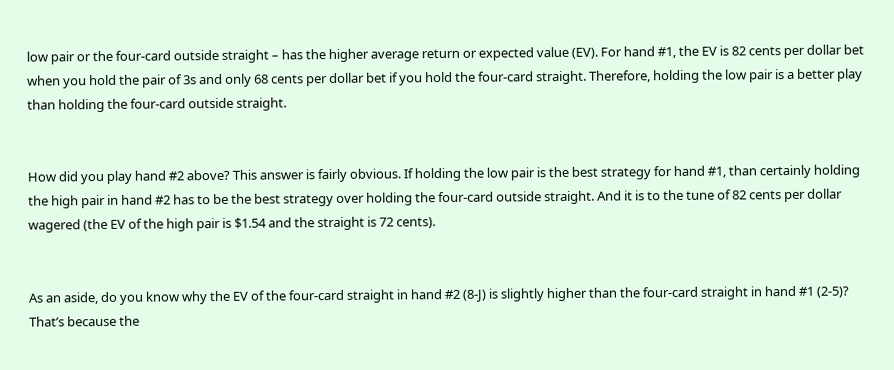low pair or the four-card outside straight – has the higher average return or expected value (EV). For hand #1, the EV is 82 cents per dollar bet when you hold the pair of 3s and only 68 cents per dollar bet if you hold the four-card straight. Therefore, holding the low pair is a better play than holding the four-card outside straight.


How did you play hand #2 above? This answer is fairly obvious. If holding the low pair is the best strategy for hand #1, than certainly holding the high pair in hand #2 has to be the best strategy over holding the four-card outside straight. And it is to the tune of 82 cents per dollar wagered (the EV of the high pair is $1.54 and the straight is 72 cents).


As an aside, do you know why the EV of the four-card straight in hand #2 (8-J) is slightly higher than the four-card straight in hand #1 (2-5)? That’s because the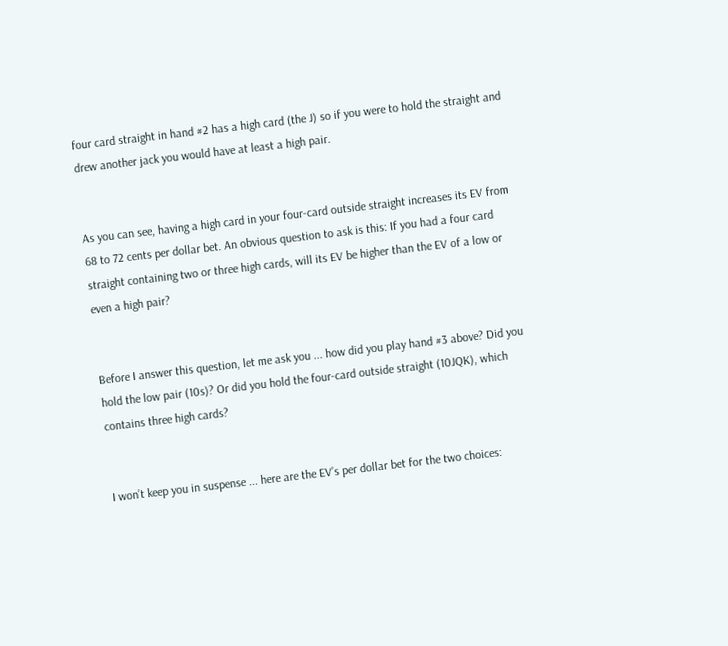four card straight in hand #2 has a high card (the J) so if you were to hold the straight and drew another jack you would have at least a high pair.


As you can see, having a high card in your four-card outside straight increases its EV from 68 to 72 cents per dollar bet. An obvious question to ask is this: If you had a four card straight containing two or three high cards, will its EV be higher than the EV of a low or even a high pair?


Before I answer this question, let me ask you ... how did you play hand #3 above? Did you hold the low pair (10s)? Or did you hold the four-card outside straight (10JQK), which contains three high cards?


I won’t keep you in suspense ... here are the EV’s per dollar bet for the two choices: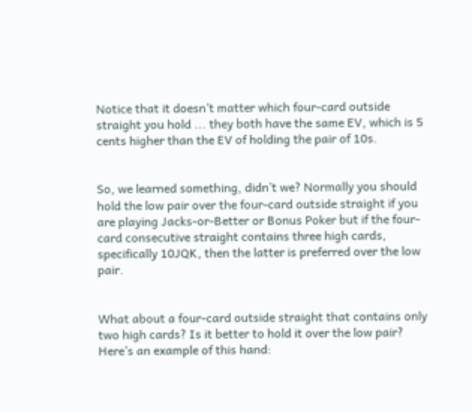Notice that it doesn’t matter which four-card outside straight you hold ... they both have the same EV, which is 5 cents higher than the EV of holding the pair of 10s.


So, we learned something, didn’t we? Normally you should hold the low pair over the four-card outside straight if you are playing Jacks-or-Better or Bonus Poker but if the four-card consecutive straight contains three high cards, specifically 10JQK, then the latter is preferred over the low pair.


What about a four-card outside straight that contains only two high cards? Is it better to hold it over the low pair? Here’s an example of this hand: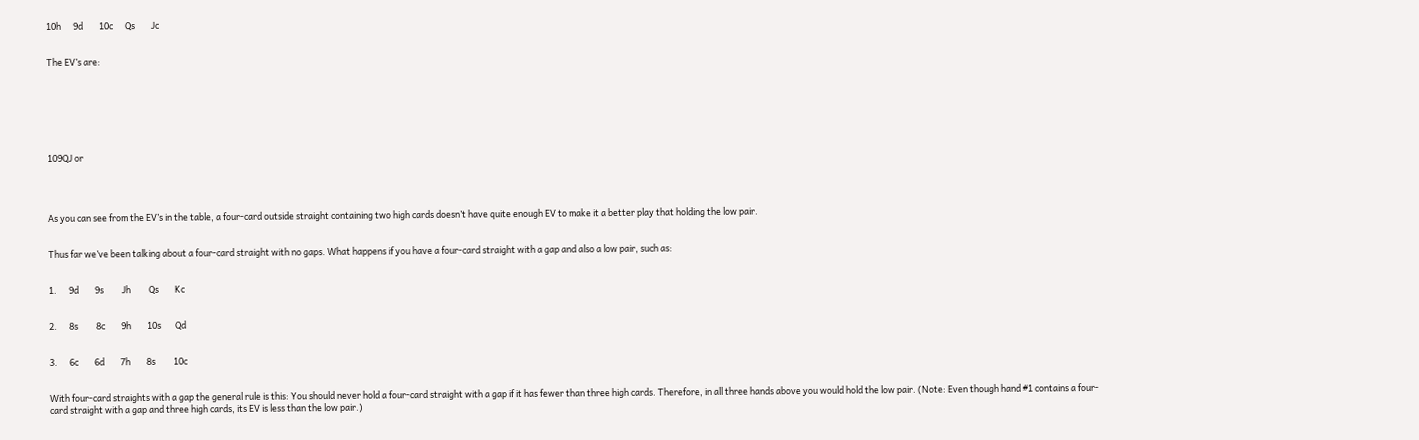10h      9d        10c      Qs        Jc


The EV’s are:







109QJ or




As you can see from the EV’s in the table, a four-card outside straight containing two high cards doesn’t have quite enough EV to make it a better play that holding the low pair.


Thus far we’ve been talking about a four-card straight with no gaps. What happens if you have a four-card straight with a gap and also a low pair, such as:


1.      9d        9s         Jh         Qs        Kc


2.      8s         8c        9h        10s       Qd


3.      6c        6d        7h        8s         10c


With four-card straights with a gap the general rule is this: You should never hold a four-card straight with a gap if it has fewer than three high cards. Therefore, in all three hands above you would hold the low pair. (Note: Even though hand #1 contains a four-card straight with a gap and three high cards, its EV is less than the low pair.)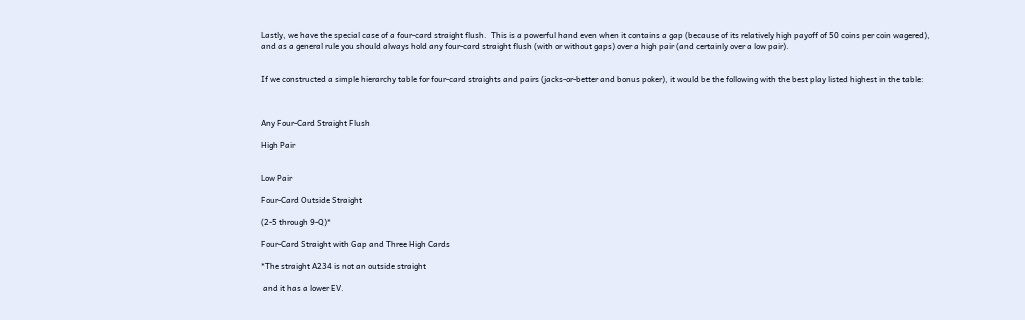Lastly, we have the special case of a four-card straight flush.  This is a powerful hand even when it contains a gap (because of its relatively high payoff of 50 coins per coin wagered), and as a general rule you should always hold any four-card straight flush (with or without gaps) over a high pair (and certainly over a low pair).


If we constructed a simple hierarchy table for four-card straights and pairs (jacks-or-better and bonus poker), it would be the following with the best play listed highest in the table:



Any Four-Card Straight Flush

High Pair


Low Pair

Four-Card Outside Straight

(2-5 through 9-Q)*

Four-Card Straight with Gap and Three High Cards

*The straight A234 is not an outside straight

 and it has a lower EV.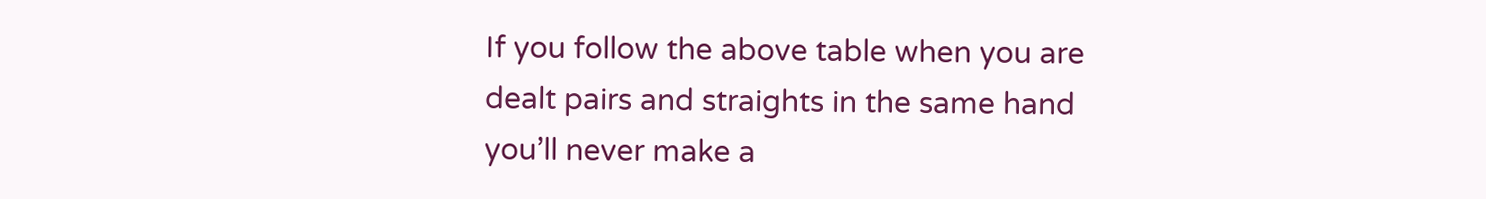If you follow the above table when you are dealt pairs and straights in the same hand you’ll never make a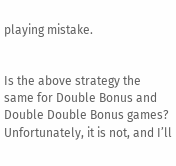playing mistake.


Is the above strategy the same for Double Bonus and Double Double Bonus games? Unfortunately, it is not, and I’ll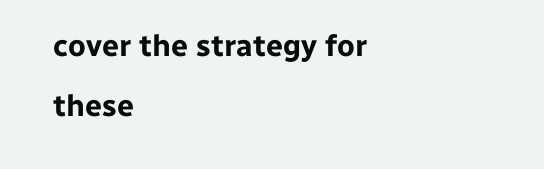cover the strategy for these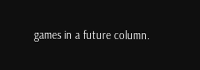games in a future column.